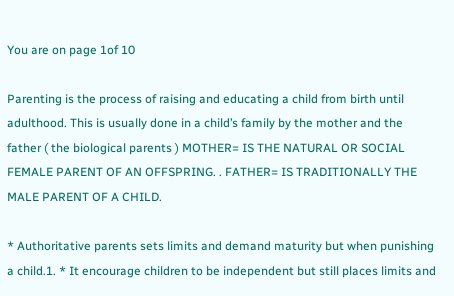You are on page 1of 10

Parenting is the process of raising and educating a child from birth until adulthood. This is usually done in a child’s family by the mother and the father ( the biological parents ) MOTHER= IS THE NATURAL OR SOCIAL FEMALE PARENT OF AN OFFSPRING. . FATHER= IS TRADITIONALLY THE MALE PARENT OF A CHILD.

* Authoritative parents sets limits and demand maturity but when punishing a child.1. * It encourage children to be independent but still places limits and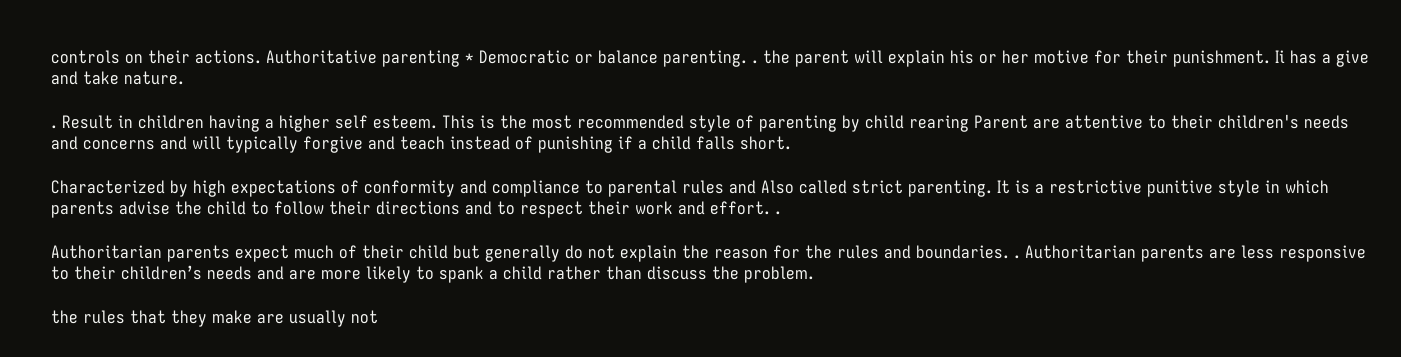controls on their actions. Authoritative parenting * Democratic or balance parenting. . the parent will explain his or her motive for their punishment. Ii has a give and take nature.

. Result in children having a higher self esteem. This is the most recommended style of parenting by child rearing Parent are attentive to their children's needs and concerns and will typically forgive and teach instead of punishing if a child falls short.

Characterized by high expectations of conformity and compliance to parental rules and Also called strict parenting. It is a restrictive punitive style in which parents advise the child to follow their directions and to respect their work and effort. .

Authoritarian parents expect much of their child but generally do not explain the reason for the rules and boundaries. . Authoritarian parents are less responsive to their children’s needs and are more likely to spank a child rather than discuss the problem.

the rules that they make are usually not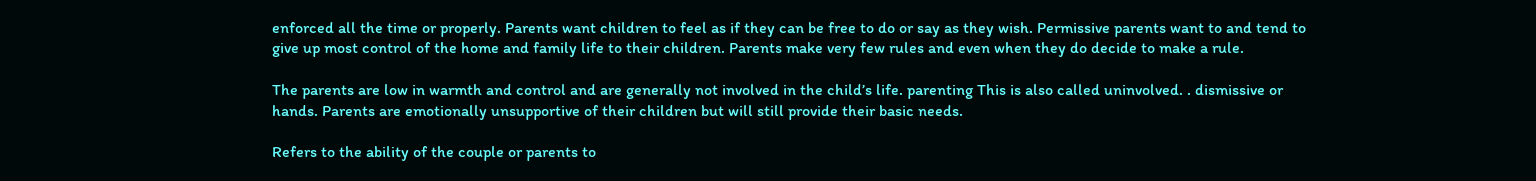enforced all the time or properly. Parents want children to feel as if they can be free to do or say as they wish. Permissive parents want to and tend to give up most control of the home and family life to their children. Parents make very few rules and even when they do decide to make a rule.

The parents are low in warmth and control and are generally not involved in the child’s life. parenting This is also called uninvolved. . dismissive or hands. Parents are emotionally unsupportive of their children but will still provide their basic needs.

Refers to the ability of the couple or parents to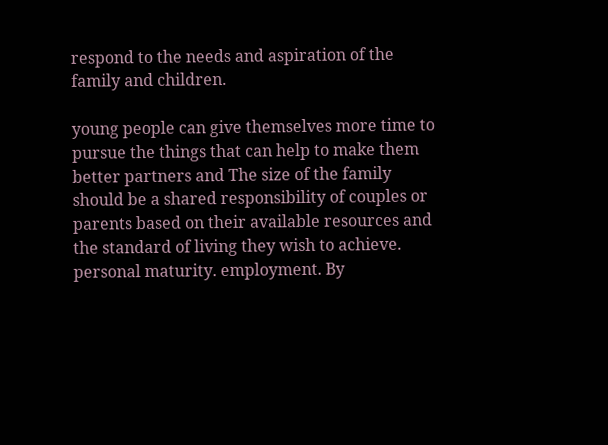respond to the needs and aspiration of the family and children.

young people can give themselves more time to pursue the things that can help to make them better partners and The size of the family should be a shared responsibility of couples or parents based on their available resources and the standard of living they wish to achieve. personal maturity. employment. By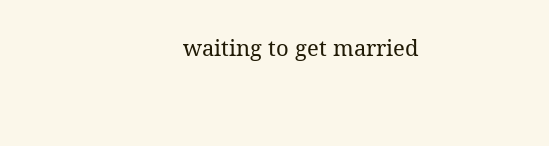waiting to get married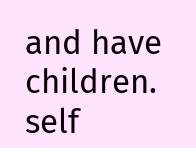and have children. self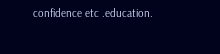confidence etc .education.